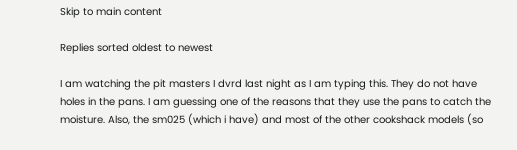Skip to main content

Replies sorted oldest to newest

I am watching the pit masters I dvrd last night as I am typing this. They do not have holes in the pans. I am guessing one of the reasons that they use the pans to catch the moisture. Also, the sm025 (which i have) and most of the other cookshack models (so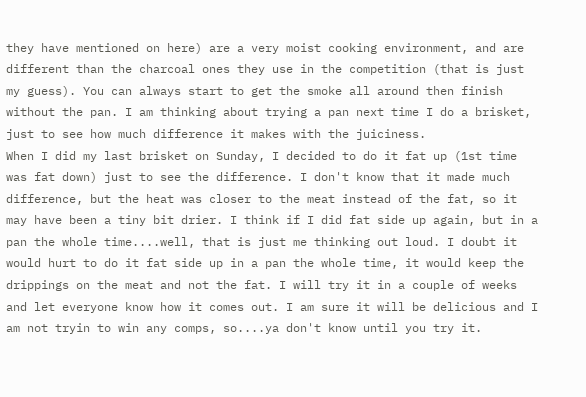they have mentioned on here) are a very moist cooking environment, and are different than the charcoal ones they use in the competition (that is just my guess). You can always start to get the smoke all around then finish without the pan. I am thinking about trying a pan next time I do a brisket, just to see how much difference it makes with the juiciness.
When I did my last brisket on Sunday, I decided to do it fat up (1st time was fat down) just to see the difference. I don't know that it made much difference, but the heat was closer to the meat instead of the fat, so it may have been a tiny bit drier. I think if I did fat side up again, but in a pan the whole time....well, that is just me thinking out loud. I doubt it would hurt to do it fat side up in a pan the whole time, it would keep the drippings on the meat and not the fat. I will try it in a couple of weeks and let everyone know how it comes out. I am sure it will be delicious and I am not tryin to win any comps, so....ya don't know until you try it.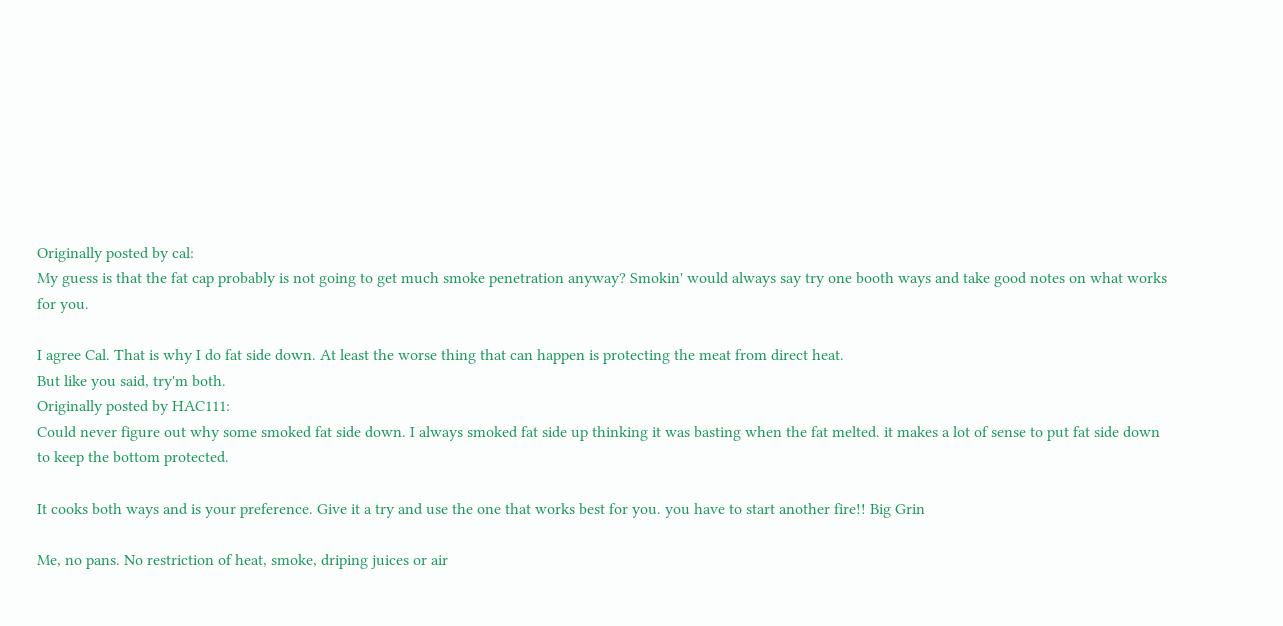Originally posted by cal:
My guess is that the fat cap probably is not going to get much smoke penetration anyway? Smokin' would always say try one booth ways and take good notes on what works for you.

I agree Cal. That is why I do fat side down. At least the worse thing that can happen is protecting the meat from direct heat.
But like you said, try'm both.
Originally posted by HAC111:
Could never figure out why some smoked fat side down. I always smoked fat side up thinking it was basting when the fat melted. it makes a lot of sense to put fat side down to keep the bottom protected.

It cooks both ways and is your preference. Give it a try and use the one that works best for you. you have to start another fire!! Big Grin

Me, no pans. No restriction of heat, smoke, driping juices or air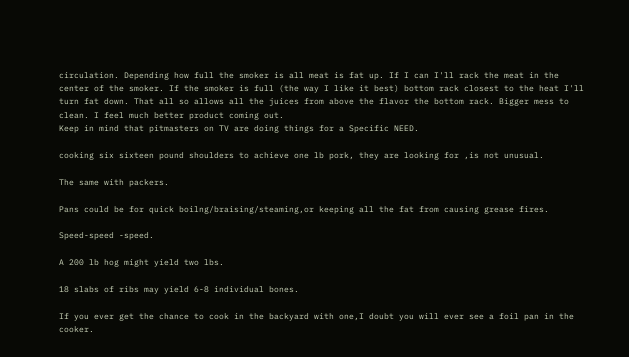circulation. Depending how full the smoker is all meat is fat up. If I can I'll rack the meat in the center of the smoker. If the smoker is full (the way I like it best) bottom rack closest to the heat I'll turn fat down. That all so allows all the juices from above the flavor the bottom rack. Bigger mess to clean. I feel much better product coming out.
Keep in mind that pitmasters on TV are doing things for a Specific NEED.

cooking six sixteen pound shoulders to achieve one lb pork, they are looking for ,is not unusual.

The same with packers.

Pans could be for quick boilng/braising/steaming,or keeping all the fat from causing grease fires.

Speed-speed -speed.

A 200 lb hog might yield two lbs.

18 slabs of ribs may yield 6-8 individual bones.

If you ever get the chance to cook in the backyard with one,I doubt you will ever see a foil pan in the cooker.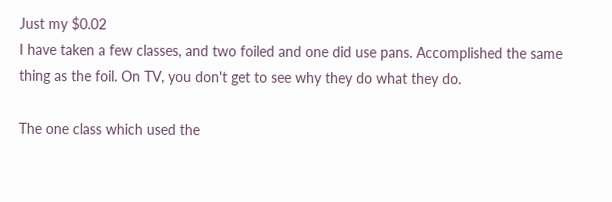Just my $0.02
I have taken a few classes, and two foiled and one did use pans. Accomplished the same thing as the foil. On TV, you don't get to see why they do what they do.

The one class which used the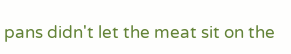pans didn't let the meat sit on the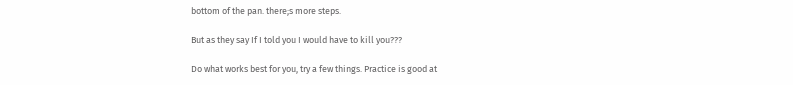bottom of the pan. there;s more steps.

But as they say If I told you I would have to kill you???

Do what works best for you, try a few things. Practice is good at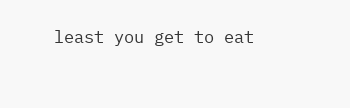least you get to eat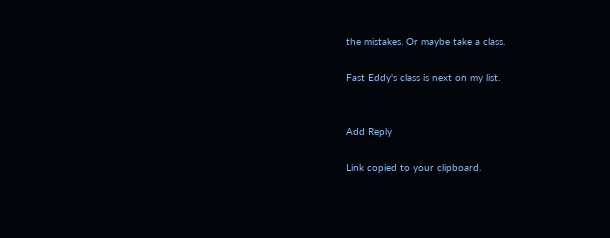the mistakes. Or maybe take a class.

Fast Eddy's class is next on my list.


Add Reply

Link copied to your clipboard.